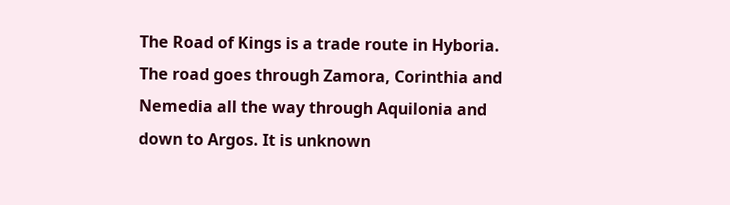The Road of Kings is a trade route in Hyboria. The road goes through Zamora, Corinthia and Nemedia all the way through Aquilonia and down to Argos. It is unknown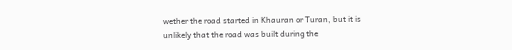wether the road started in Khauran or Turan, but it is unlikely that the road was built during the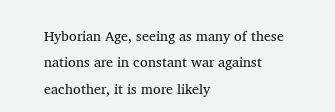Hyborian Age, seeing as many of these nations are in constant war against eachother, it is more likely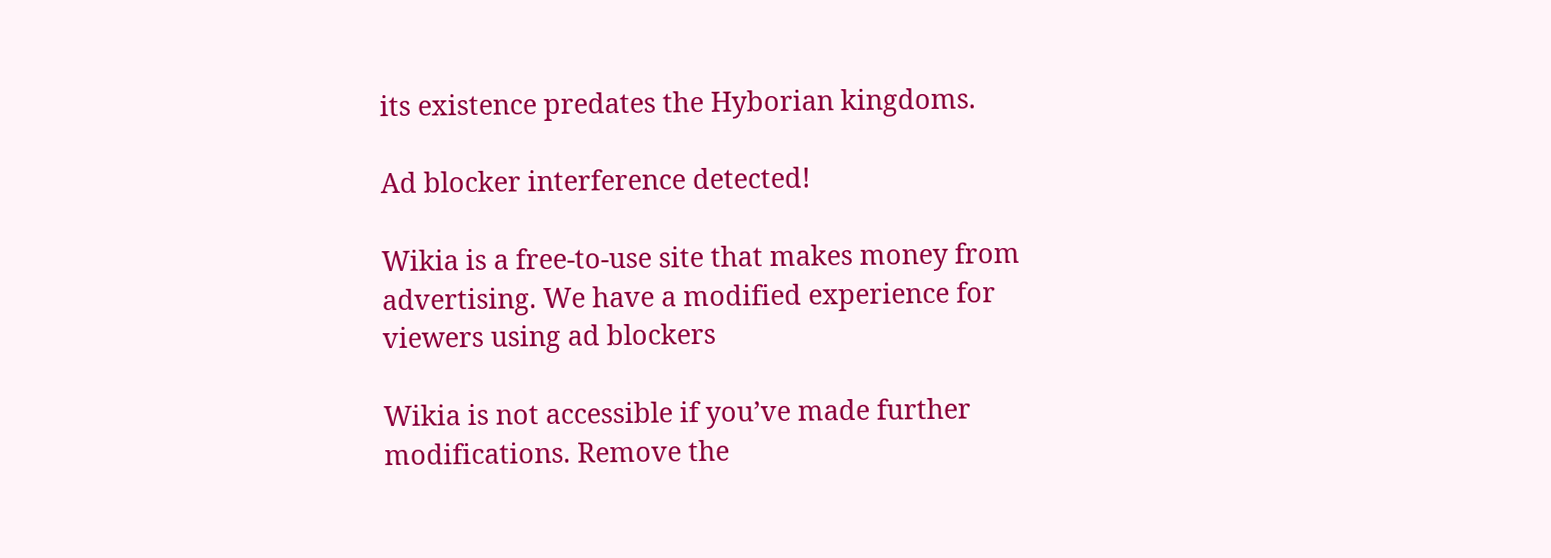its existence predates the Hyborian kingdoms.

Ad blocker interference detected!

Wikia is a free-to-use site that makes money from advertising. We have a modified experience for viewers using ad blockers

Wikia is not accessible if you’ve made further modifications. Remove the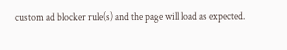custom ad blocker rule(s) and the page will load as expected.